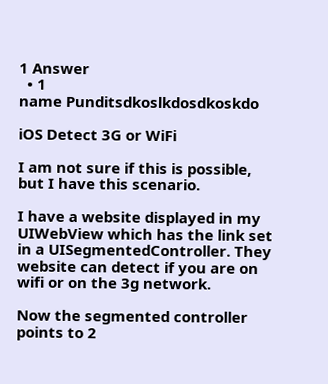1 Answer
  • 1
name Punditsdkoslkdosdkoskdo

iOS Detect 3G or WiFi

I am not sure if this is possible, but I have this scenario.

I have a website displayed in my UIWebView which has the link set in a UISegmentedController. They website can detect if you are on wifi or on the 3g network.

Now the segmented controller points to 2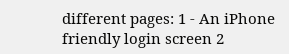different pages: 1 - An iPhone friendly login screen 2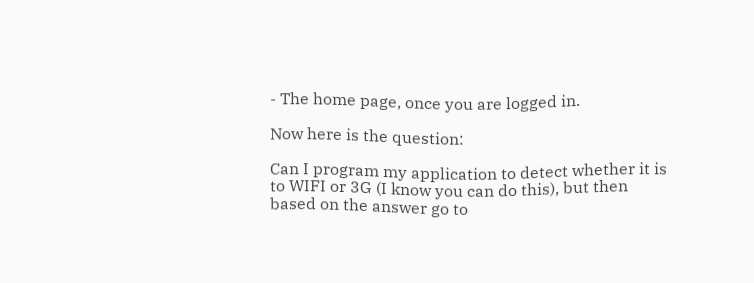- The home page, once you are logged in.

Now here is the question:

Can I program my application to detect whether it is to WIFI or 3G (I know you can do this), but then based on the answer go to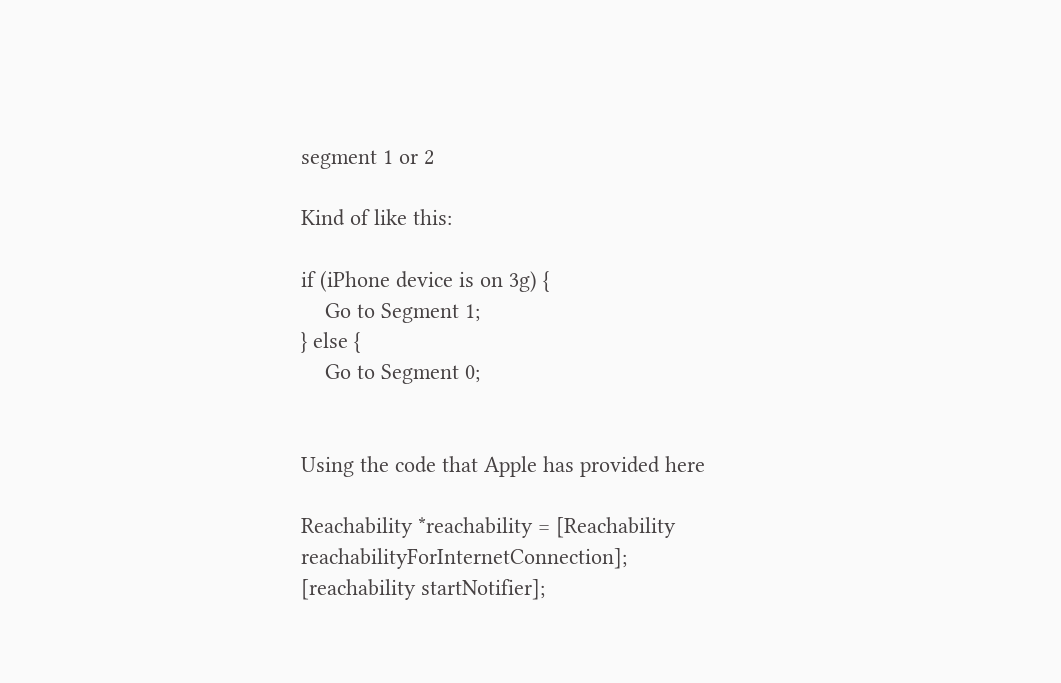segment 1 or 2

Kind of like this:

if (iPhone device is on 3g) {
    Go to Segment 1;
} else {
    Go to Segment 0;


Using the code that Apple has provided here

Reachability *reachability = [Reachability reachabilityForInternetConnection];
[reachability startNotifier];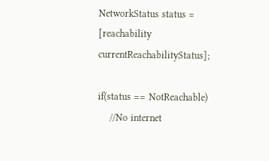NetworkStatus status = [reachability currentReachabilityStatus];

if(status == NotReachable)
    //No internet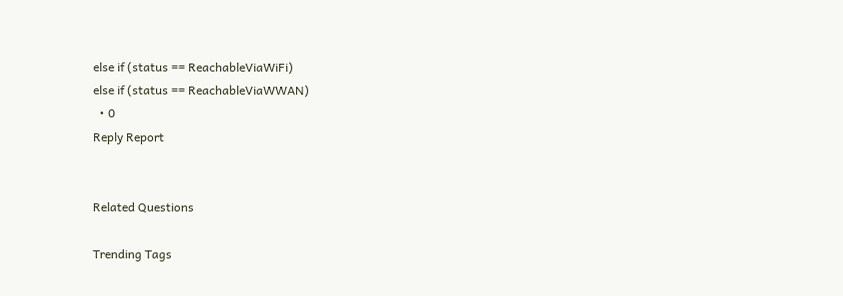else if (status == ReachableViaWiFi)
else if (status == ReachableViaWWAN)
  • 0
Reply Report


Related Questions

Trending Tags